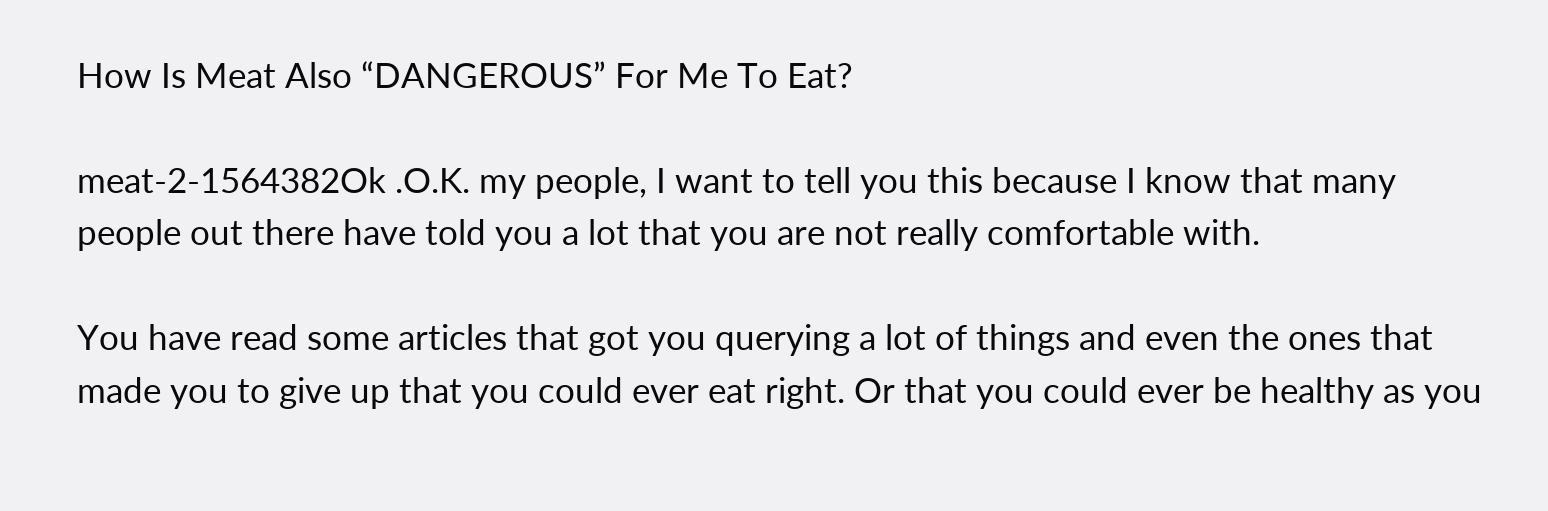How Is Meat Also “DANGEROUS” For Me To Eat?

meat-2-1564382Ok .O.K. my people, I want to tell you this because I know that many people out there have told you a lot that you are not really comfortable with.

You have read some articles that got you querying a lot of things and even the ones that made you to give up that you could ever eat right. Or that you could ever be healthy as you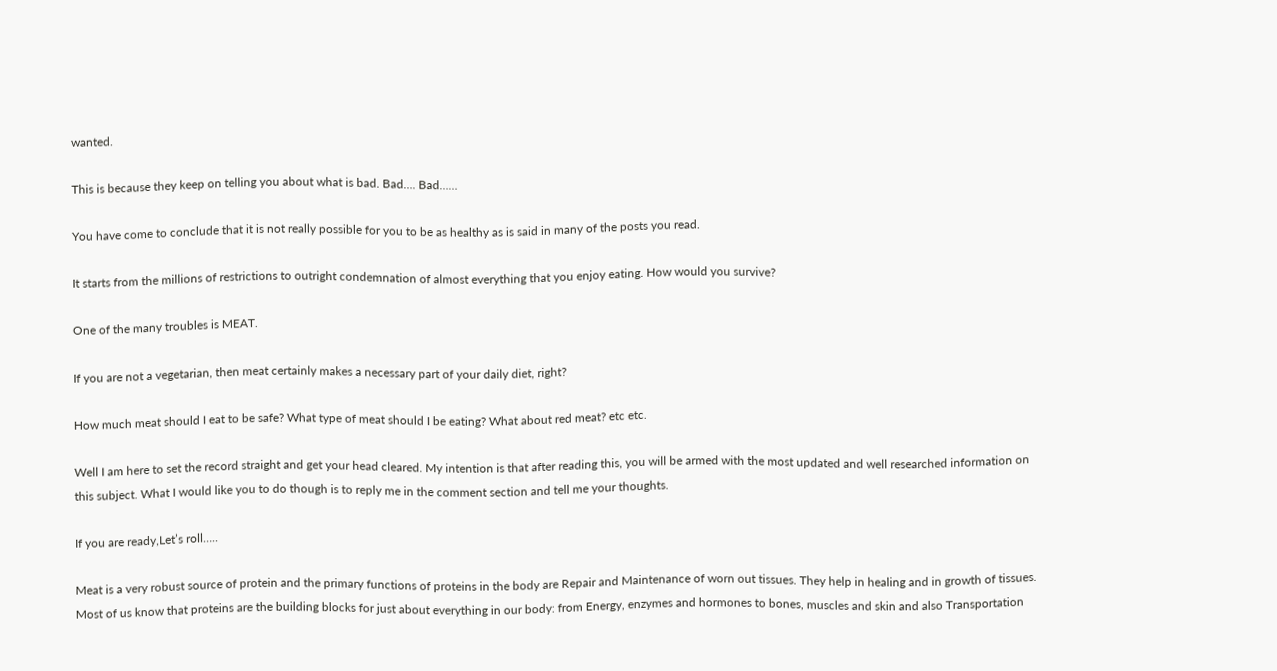wanted.

This is because they keep on telling you about what is bad. Bad…. Bad……

You have come to conclude that it is not really possible for you to be as healthy as is said in many of the posts you read.

It starts from the millions of restrictions to outright condemnation of almost everything that you enjoy eating. How would you survive?

One of the many troubles is MEAT.

If you are not a vegetarian, then meat certainly makes a necessary part of your daily diet, right?

How much meat should I eat to be safe? What type of meat should I be eating? What about red meat? etc etc.

Well I am here to set the record straight and get your head cleared. My intention is that after reading this, you will be armed with the most updated and well researched information on this subject. What I would like you to do though is to reply me in the comment section and tell me your thoughts.

If you are ready,Let’s roll…..

Meat is a very robust source of protein and the primary functions of proteins in the body are Repair and Maintenance of worn out tissues. They help in healing and in growth of tissues. Most of us know that proteins are the building blocks for just about everything in our body: from Energy, enzymes and hormones to bones, muscles and skin and also Transportation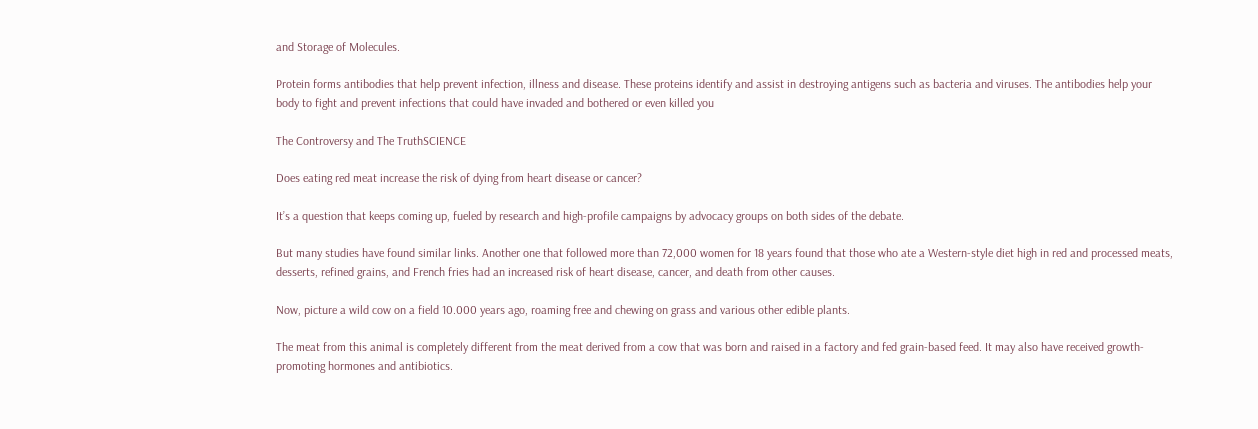and Storage of Molecules.

Protein forms antibodies that help prevent infection, illness and disease. These proteins identify and assist in destroying antigens such as bacteria and viruses. The antibodies help your body to fight and prevent infections that could have invaded and bothered or even killed you

The Controversy and The TruthSCIENCE

Does eating red meat increase the risk of dying from heart disease or cancer?

It’s a question that keeps coming up, fueled by research and high-profile campaigns by advocacy groups on both sides of the debate.

But many studies have found similar links. Another one that followed more than 72,000 women for 18 years found that those who ate a Western-style diet high in red and processed meats, desserts, refined grains, and French fries had an increased risk of heart disease, cancer, and death from other causes.

Now, picture a wild cow on a field 10.000 years ago, roaming free and chewing on grass and various other edible plants.

The meat from this animal is completely different from the meat derived from a cow that was born and raised in a factory and fed grain-based feed. It may also have received growth-promoting hormones and antibiotics.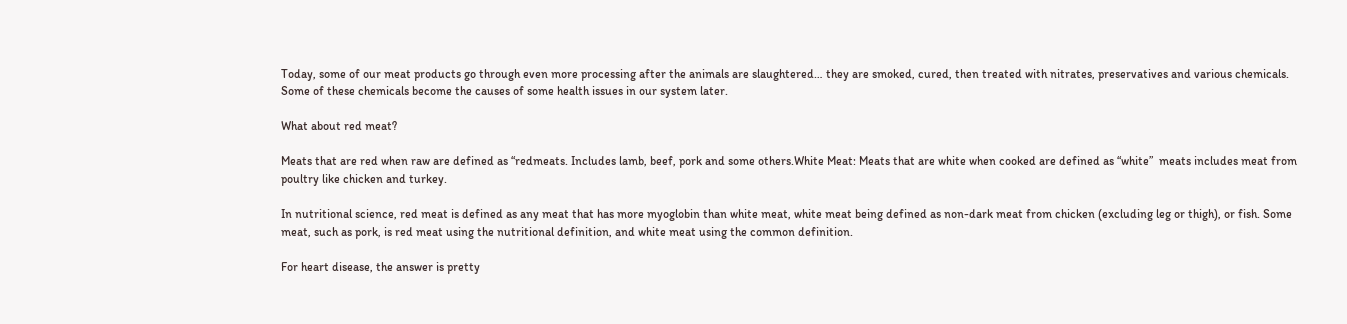Today, some of our meat products go through even more processing after the animals are slaughtered… they are smoked, cured, then treated with nitrates, preservatives and various chemicals. Some of these chemicals become the causes of some health issues in our system later.

What about red meat?

Meats that are red when raw are defined as “redmeats. Includes lamb, beef, pork and some others.White Meat: Meats that are white when cooked are defined as “white”  meats includes meat from poultry like chicken and turkey.

In nutritional science, red meat is defined as any meat that has more myoglobin than white meat, white meat being defined as non-dark meat from chicken (excluding leg or thigh), or fish. Some meat, such as pork, is red meat using the nutritional definition, and white meat using the common definition.

For heart disease, the answer is pretty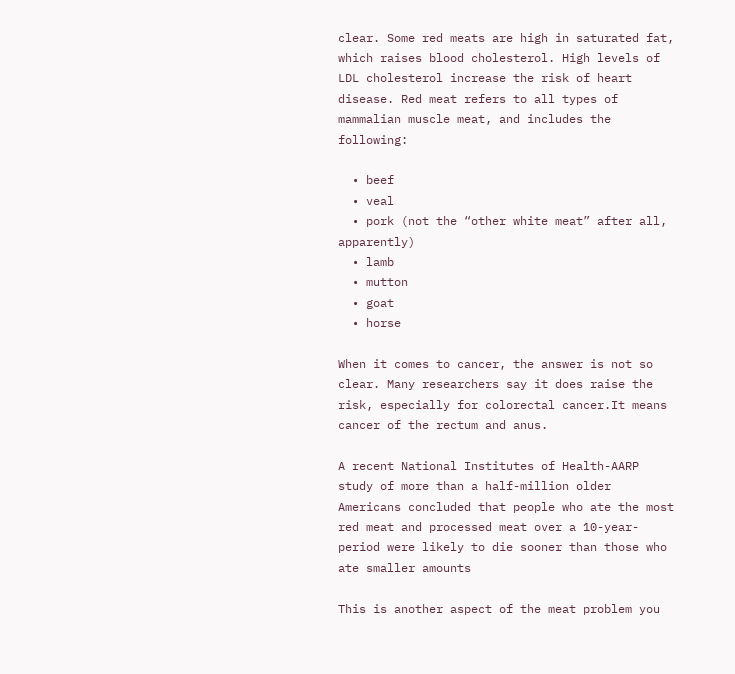clear. Some red meats are high in saturated fat, which raises blood cholesterol. High levels of LDL cholesterol increase the risk of heart disease. Red meat refers to all types of mammalian muscle meat, and includes the following:

  • beef
  • veal
  • pork (not the “other white meat” after all, apparently)
  • lamb
  • mutton
  • goat
  • horse

When it comes to cancer, the answer is not so clear. Many researchers say it does raise the risk, especially for colorectal cancer.It means cancer of the rectum and anus.

A recent National Institutes of Health-AARP study of more than a half-million older Americans concluded that people who ate the most red meat and processed meat over a 10-year-period were likely to die sooner than those who ate smaller amounts

This is another aspect of the meat problem you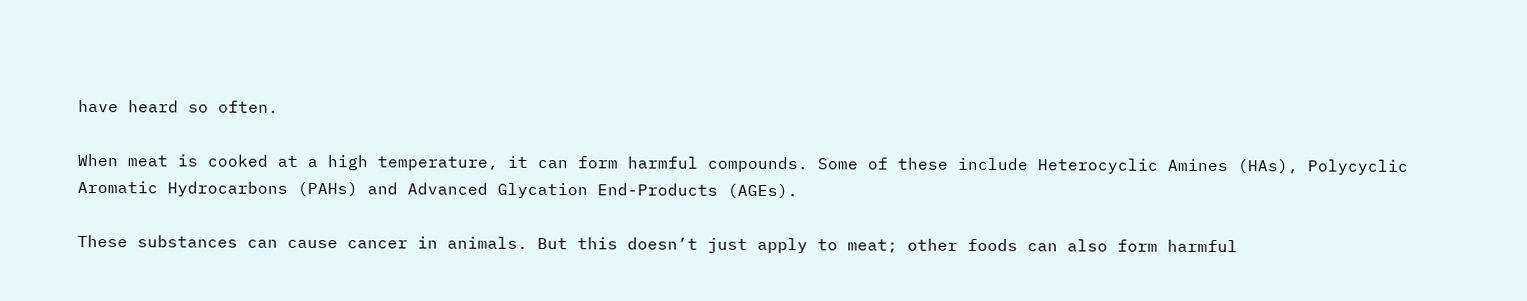have heard so often.

When meat is cooked at a high temperature, it can form harmful compounds. Some of these include Heterocyclic Amines (HAs), Polycyclic Aromatic Hydrocarbons (PAHs) and Advanced Glycation End-Products (AGEs).

These substances can cause cancer in animals. But this doesn’t just apply to meat; other foods can also form harmful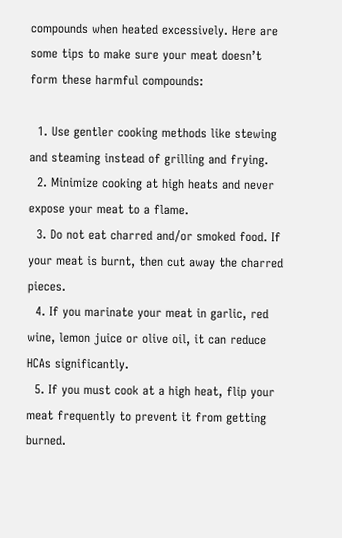compounds when heated excessively. Here are some tips to make sure your meat doesn’t form these harmful compounds:

  1. Use gentler cooking methods like stewing and steaming instead of grilling and frying.
  2. Minimize cooking at high heats and never expose your meat to a flame.
  3. Do not eat charred and/or smoked food. If your meat is burnt, then cut away the charred pieces.
  4. If you marinate your meat in garlic, red wine, lemon juice or olive oil, it can reduce HCAs significantly.
  5. If you must cook at a high heat, flip your meat frequently to prevent it from getting burned.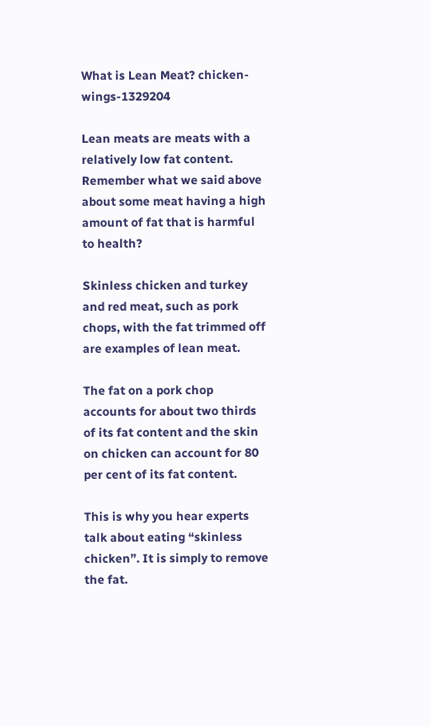What is Lean Meat? chicken-wings-1329204

Lean meats are meats with a relatively low fat content. Remember what we said above about some meat having a high amount of fat that is harmful to health?

Skinless chicken and turkey and red meat, such as pork chops, with the fat trimmed off are examples of lean meat.

The fat on a pork chop accounts for about two thirds of its fat content and the skin on chicken can account for 80 per cent of its fat content.

This is why you hear experts talk about eating “skinless chicken”. It is simply to remove the fat.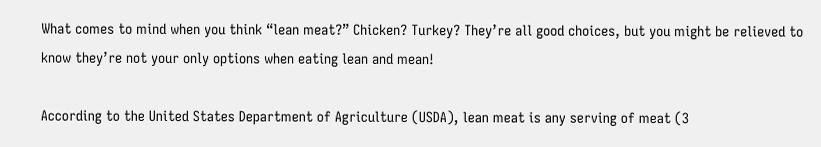What comes to mind when you think “lean meat?” Chicken? Turkey? They’re all good choices, but you might be relieved to know they’re not your only options when eating lean and mean!

According to the United States Department of Agriculture (USDA), lean meat is any serving of meat (3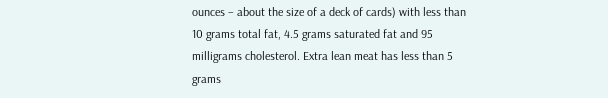ounces – about the size of a deck of cards) with less than 10 grams total fat, 4.5 grams saturated fat and 95 milligrams cholesterol. Extra lean meat has less than 5 grams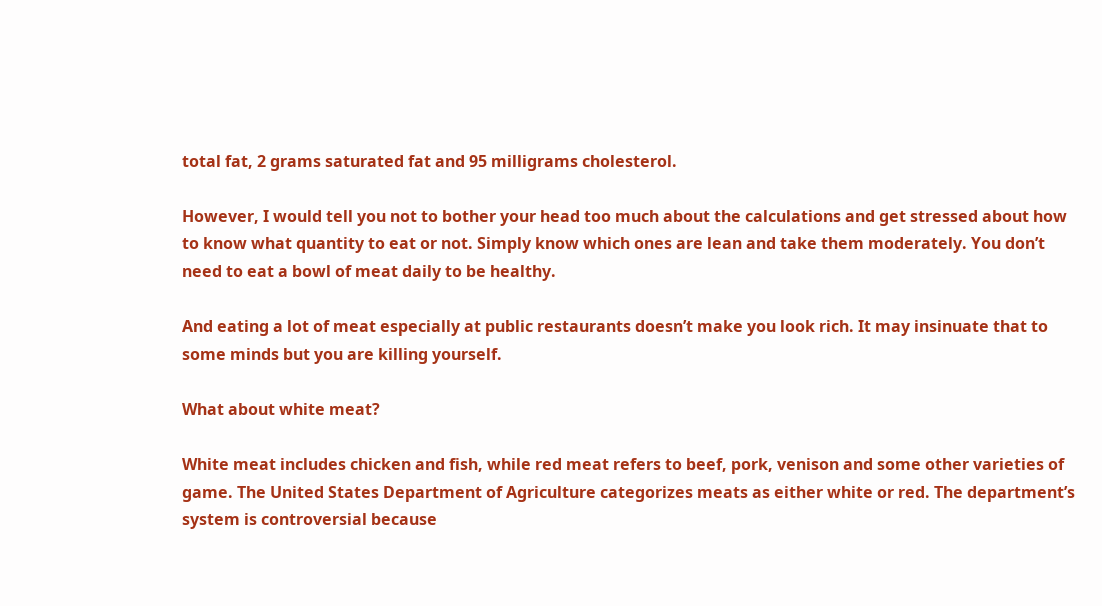total fat, 2 grams saturated fat and 95 milligrams cholesterol.

However, I would tell you not to bother your head too much about the calculations and get stressed about how to know what quantity to eat or not. Simply know which ones are lean and take them moderately. You don’t need to eat a bowl of meat daily to be healthy.

And eating a lot of meat especially at public restaurants doesn’t make you look rich. It may insinuate that to some minds but you are killing yourself.

What about white meat?

White meat includes chicken and fish, while red meat refers to beef, pork, venison and some other varieties of game. The United States Department of Agriculture categorizes meats as either white or red. The department’s system is controversial because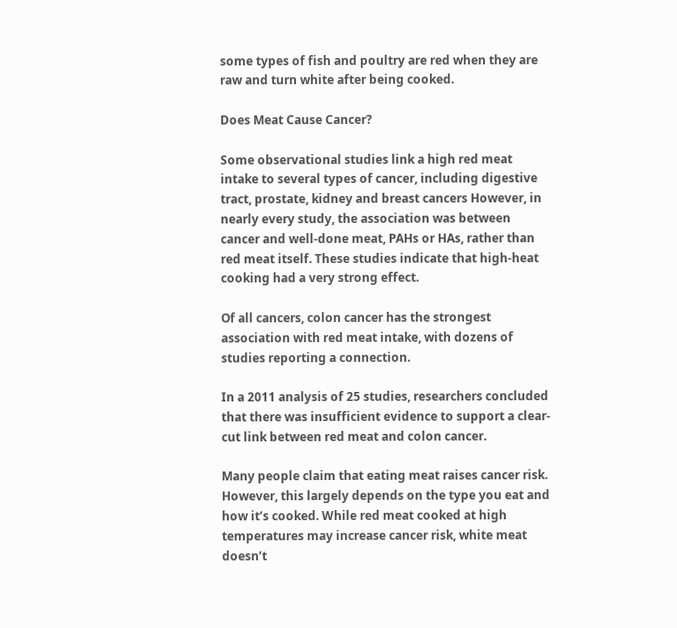some types of fish and poultry are red when they are raw and turn white after being cooked.

Does Meat Cause Cancer?

Some observational studies link a high red meat intake to several types of cancer, including digestive tract, prostate, kidney and breast cancers However, in nearly every study, the association was between cancer and well-done meat, PAHs or HAs, rather than red meat itself. These studies indicate that high-heat cooking had a very strong effect.

Of all cancers, colon cancer has the strongest association with red meat intake, with dozens of studies reporting a connection.

In a 2011 analysis of 25 studies, researchers concluded that there was insufficient evidence to support a clear-cut link between red meat and colon cancer.

Many people claim that eating meat raises cancer risk. However, this largely depends on the type you eat and how it’s cooked. While red meat cooked at high temperatures may increase cancer risk, white meat doesn’t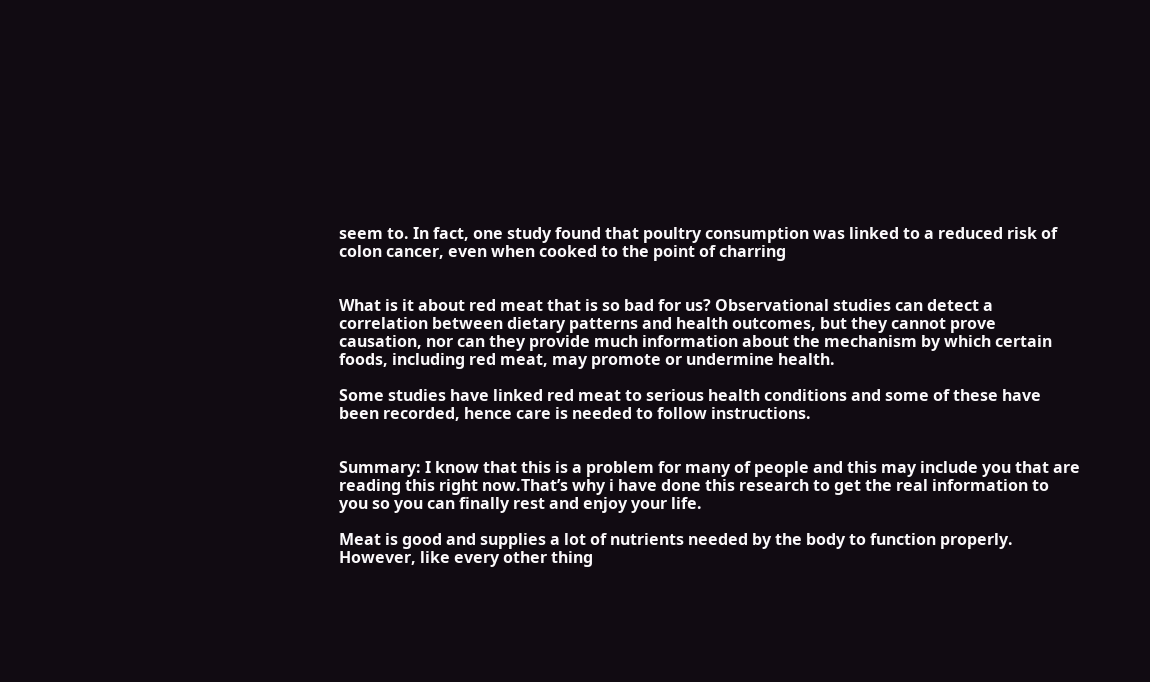seem to. In fact, one study found that poultry consumption was linked to a reduced risk of colon cancer, even when cooked to the point of charring


What is it about red meat that is so bad for us? Observational studies can detect a correlation between dietary patterns and health outcomes, but they cannot prove causation, nor can they provide much information about the mechanism by which certain foods, including red meat, may promote or undermine health.

Some studies have linked red meat to serious health conditions and some of these have been recorded, hence care is needed to follow instructions.


Summary: I know that this is a problem for many of people and this may include you that are reading this right now.That’s why i have done this research to get the real information to you so you can finally rest and enjoy your life.

Meat is good and supplies a lot of nutrients needed by the body to function properly. However, like every other thing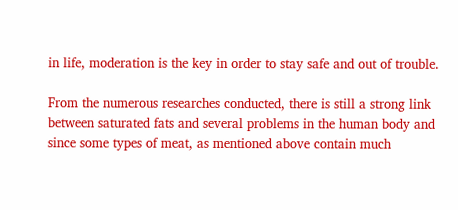in life, moderation is the key in order to stay safe and out of trouble.

From the numerous researches conducted, there is still a strong link between saturated fats and several problems in the human body and since some types of meat, as mentioned above contain much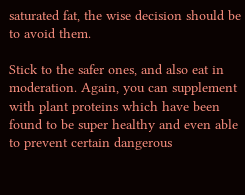saturated fat, the wise decision should be to avoid them.

Stick to the safer ones, and also eat in moderation. Again, you can supplement with plant proteins which have been found to be super healthy and even able to prevent certain dangerous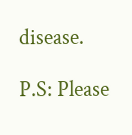disease.

P.S: Please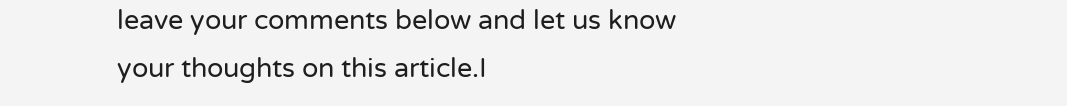leave your comments below and let us know your thoughts on this article.I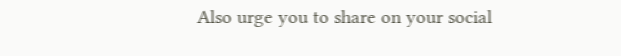Also urge you to share on your social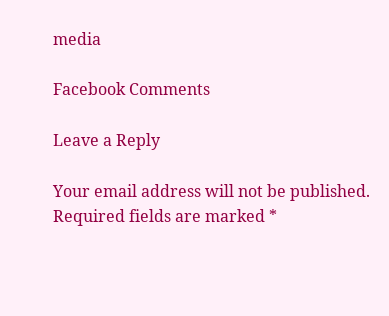media

Facebook Comments

Leave a Reply

Your email address will not be published. Required fields are marked *